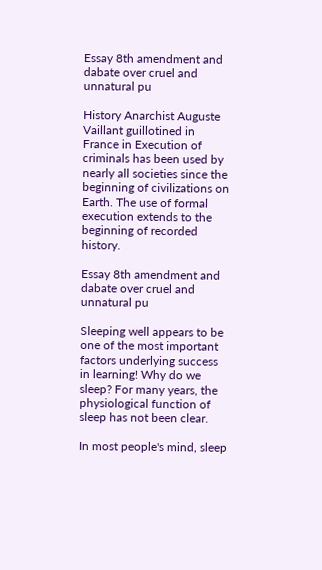Essay 8th amendment and dabate over cruel and unnatural pu

History Anarchist Auguste Vaillant guillotined in France in Execution of criminals has been used by nearly all societies since the beginning of civilizations on Earth. The use of formal execution extends to the beginning of recorded history.

Essay 8th amendment and dabate over cruel and unnatural pu

Sleeping well appears to be one of the most important factors underlying success in learning! Why do we sleep? For many years, the physiological function of sleep has not been clear.

In most people's mind, sleep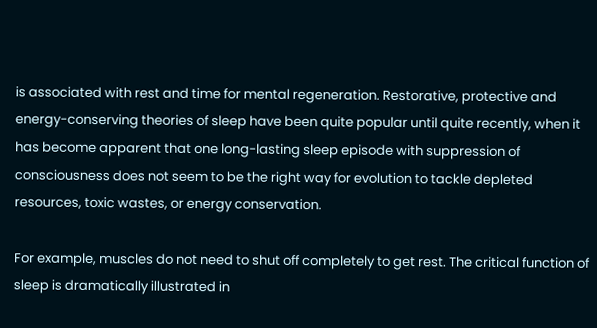is associated with rest and time for mental regeneration. Restorative, protective and energy-conserving theories of sleep have been quite popular until quite recently, when it has become apparent that one long-lasting sleep episode with suppression of consciousness does not seem to be the right way for evolution to tackle depleted resources, toxic wastes, or energy conservation.

For example, muscles do not need to shut off completely to get rest. The critical function of sleep is dramatically illustrated in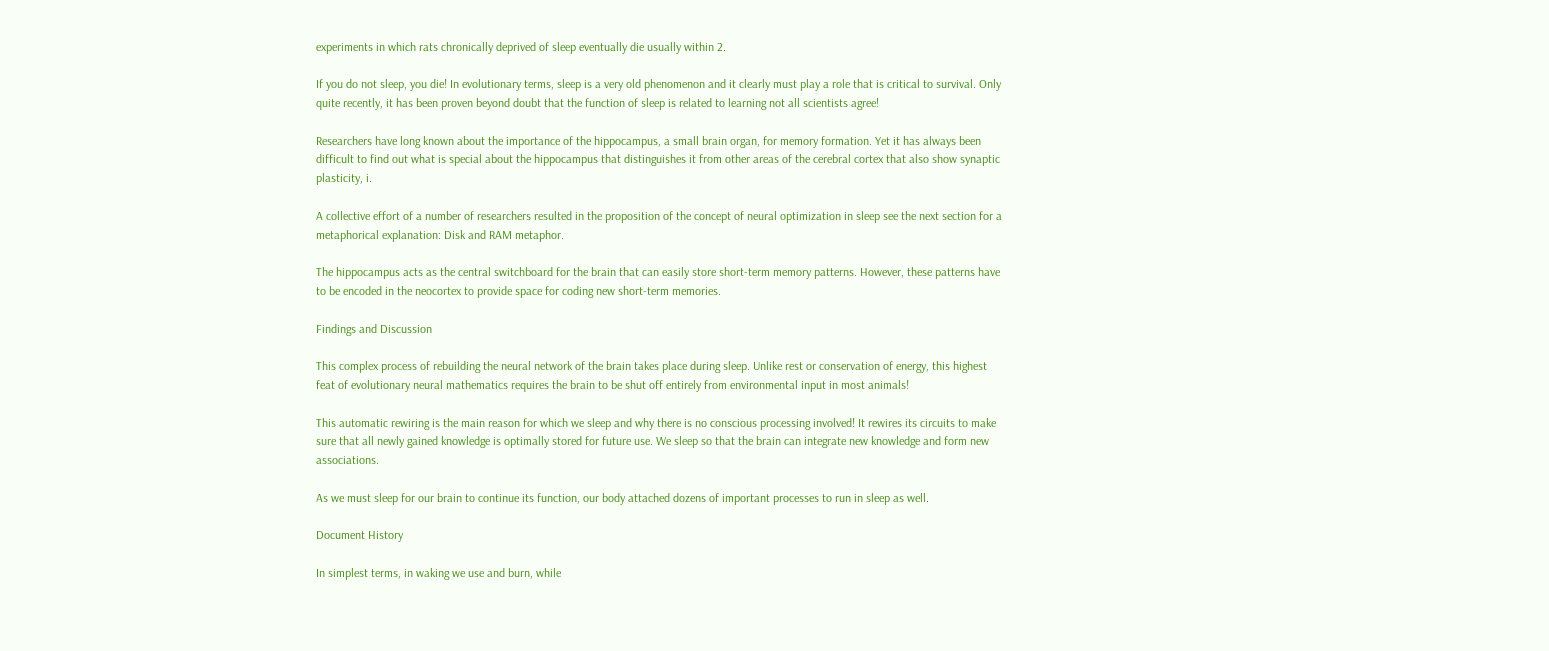experiments in which rats chronically deprived of sleep eventually die usually within 2.

If you do not sleep, you die! In evolutionary terms, sleep is a very old phenomenon and it clearly must play a role that is critical to survival. Only quite recently, it has been proven beyond doubt that the function of sleep is related to learning not all scientists agree!

Researchers have long known about the importance of the hippocampus, a small brain organ, for memory formation. Yet it has always been difficult to find out what is special about the hippocampus that distinguishes it from other areas of the cerebral cortex that also show synaptic plasticity, i.

A collective effort of a number of researchers resulted in the proposition of the concept of neural optimization in sleep see the next section for a metaphorical explanation: Disk and RAM metaphor.

The hippocampus acts as the central switchboard for the brain that can easily store short-term memory patterns. However, these patterns have to be encoded in the neocortex to provide space for coding new short-term memories.

Findings and Discussion

This complex process of rebuilding the neural network of the brain takes place during sleep. Unlike rest or conservation of energy, this highest feat of evolutionary neural mathematics requires the brain to be shut off entirely from environmental input in most animals!

This automatic rewiring is the main reason for which we sleep and why there is no conscious processing involved! It rewires its circuits to make sure that all newly gained knowledge is optimally stored for future use. We sleep so that the brain can integrate new knowledge and form new associations.

As we must sleep for our brain to continue its function, our body attached dozens of important processes to run in sleep as well.

Document History

In simplest terms, in waking we use and burn, while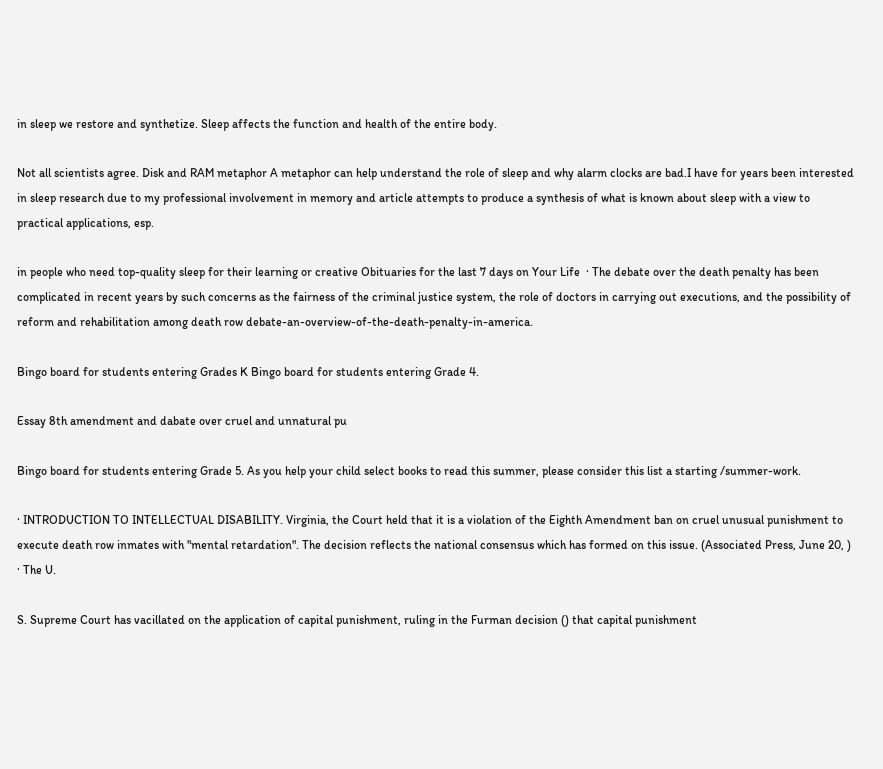in sleep we restore and synthetize. Sleep affects the function and health of the entire body.

Not all scientists agree. Disk and RAM metaphor A metaphor can help understand the role of sleep and why alarm clocks are bad.I have for years been interested in sleep research due to my professional involvement in memory and article attempts to produce a synthesis of what is known about sleep with a view to practical applications, esp.

in people who need top-quality sleep for their learning or creative Obituaries for the last 7 days on Your Life  · The debate over the death penalty has been complicated in recent years by such concerns as the fairness of the criminal justice system, the role of doctors in carrying out executions, and the possibility of reform and rehabilitation among death row debate-an-overview-of-the-death-penalty-in-america.

Bingo board for students entering Grades K Bingo board for students entering Grade 4.

Essay 8th amendment and dabate over cruel and unnatural pu

Bingo board for students entering Grade 5. As you help your child select books to read this summer, please consider this list a starting /summer-work.

· INTRODUCTION TO INTELLECTUAL DISABILITY. Virginia, the Court held that it is a violation of the Eighth Amendment ban on cruel unusual punishment to execute death row inmates with "mental retardation". The decision reflects the national consensus which has formed on this issue. (Associated Press, June 20, )  · The U.

S. Supreme Court has vacillated on the application of capital punishment, ruling in the Furman decision () that capital punishment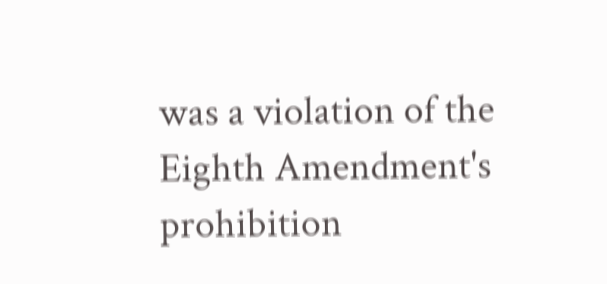was a violation of the Eighth Amendment's prohibition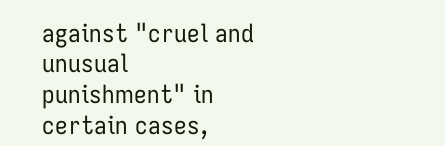against "cruel and unusual punishment" in certain cases,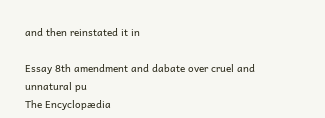and then reinstated it in

Essay 8th amendment and dabate over cruel and unnatural pu
The Encyclopædia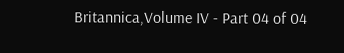Britannica,Volume IV - Part 04 of 04